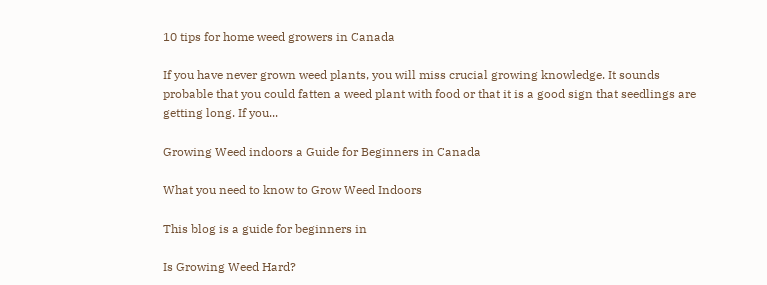10 tips for home weed growers in Canada

If you have never grown weed plants, you will miss crucial growing knowledge. It sounds probable that you could fatten a weed plant with food or that it is a good sign that seedlings are getting long. If you...

Growing Weed indoors a Guide for Beginners in Canada

What you need to know to Grow Weed Indoors

This blog is a guide for beginners in

Is Growing Weed Hard?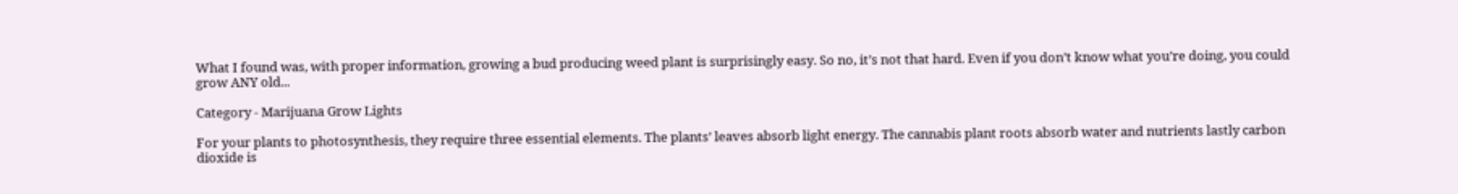What I found was, with proper information, growing a bud producing weed plant is surprisingly easy. So no, it’s not that hard. Even if you don’t know what you’re doing, you could grow ANY old...

Category - Marijuana Grow Lights

For your plants to photosynthesis, they require three essential elements. The plants’ leaves absorb light energy. The cannabis plant roots absorb water and nutrients lastly carbon dioxide is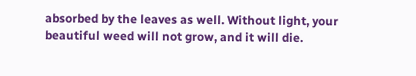absorbed by the leaves as well. Without light, your beautiful weed will not grow, and it will die.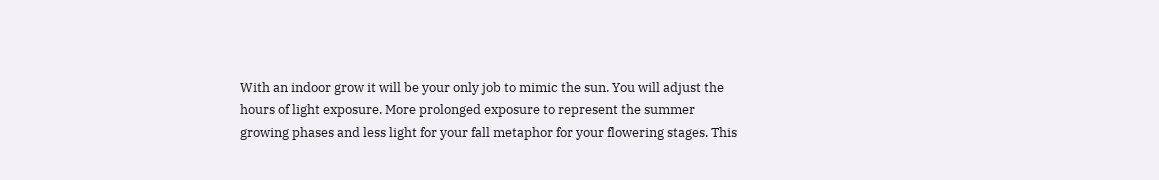With an indoor grow it will be your only job to mimic the sun. You will adjust the hours of light exposure. More prolonged exposure to represent the summer growing phases and less light for your fall metaphor for your flowering stages. This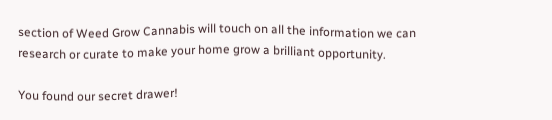section of Weed Grow Cannabis will touch on all the information we can research or curate to make your home grow a brilliant opportunity.

You found our secret drawer!